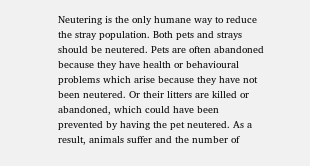Neutering is the only humane way to reduce the stray population. Both pets and strays should be neutered. Pets are often abandoned because they have health or behavioural problems which arise because they have not been neutered. Or their litters are killed or abandoned, which could have been prevented by having the pet neutered. As a result, animals suffer and the number of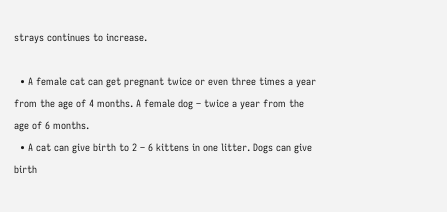strays continues to increase.

  • A female cat can get pregnant twice or even three times a year from the age of 4 months. A female dog – twice a year from the age of 6 months.
  • A cat can give birth to 2 – 6 kittens in one litter. Dogs can give birth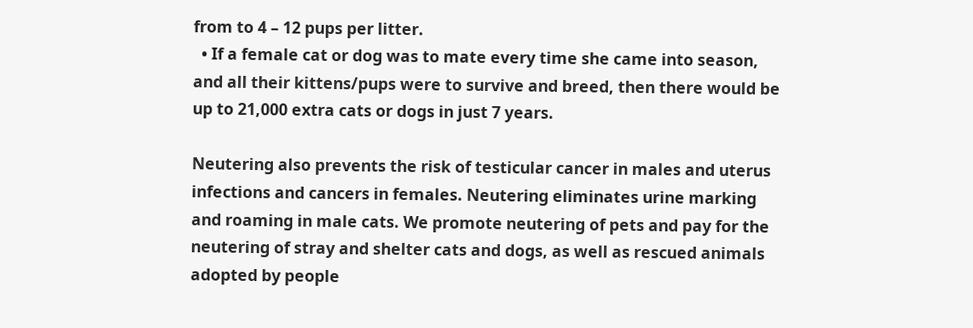from to 4 – 12 pups per litter.
  • If a female cat or dog was to mate every time she came into season, and all their kittens/pups were to survive and breed, then there would be up to 21,000 extra cats or dogs in just 7 years.

Neutering also prevents the risk of testicular cancer in males and uterus infections and cancers in females. Neutering eliminates urine marking and roaming in male cats. We promote neutering of pets and pay for the neutering of stray and shelter cats and dogs, as well as rescued animals adopted by people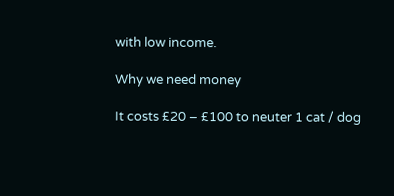with low income.

Why we need money

It costs £20 – £100 to neuter 1 cat / dog